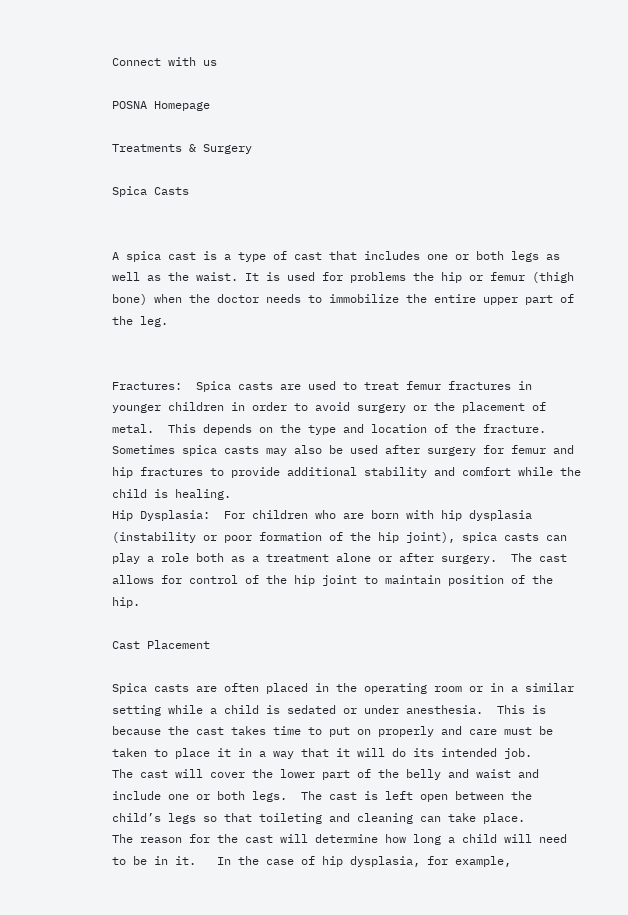Connect with us

POSNA Homepage

Treatments & Surgery

Spica Casts


A spica cast is a type of cast that includes one or both legs as well as the waist. It is used for problems the hip or femur (thigh bone) when the doctor needs to immobilize the entire upper part of the leg.


Fractures:  Spica casts are used to treat femur fractures in younger children in order to avoid surgery or the placement of metal.  This depends on the type and location of the fracture.   Sometimes spica casts may also be used after surgery for femur and hip fractures to provide additional stability and comfort while the child is healing.
Hip Dysplasia:  For children who are born with hip dysplasia (instability or poor formation of the hip joint), spica casts can play a role both as a treatment alone or after surgery.  The cast allows for control of the hip joint to maintain position of the hip.

Cast Placement

Spica casts are often placed in the operating room or in a similar setting while a child is sedated or under anesthesia.  This is because the cast takes time to put on properly and care must be taken to place it in a way that it will do its intended job.
The cast will cover the lower part of the belly and waist and include one or both legs.  The cast is left open between the child’s legs so that toileting and cleaning can take place.
The reason for the cast will determine how long a child will need to be in it.   In the case of hip dysplasia, for example,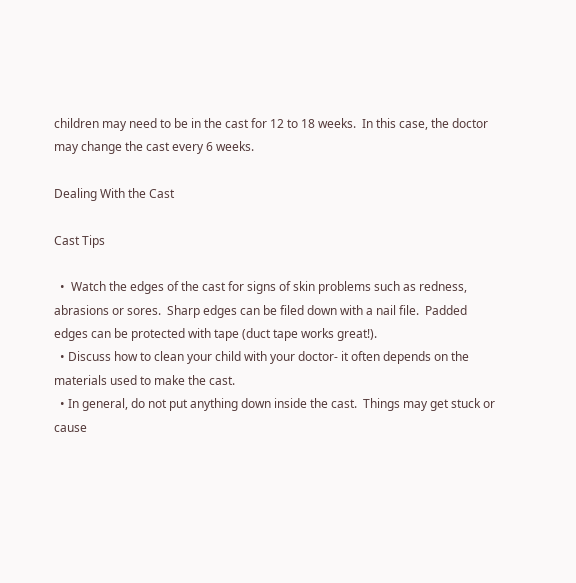children may need to be in the cast for 12 to 18 weeks.  In this case, the doctor may change the cast every 6 weeks.

Dealing With the Cast

Cast Tips

  •  Watch the edges of the cast for signs of skin problems such as redness, abrasions or sores.  Sharp edges can be filed down with a nail file.  Padded edges can be protected with tape (duct tape works great!).
  • Discuss how to clean your child with your doctor- it often depends on the materials used to make the cast.
  • In general, do not put anything down inside the cast.  Things may get stuck or cause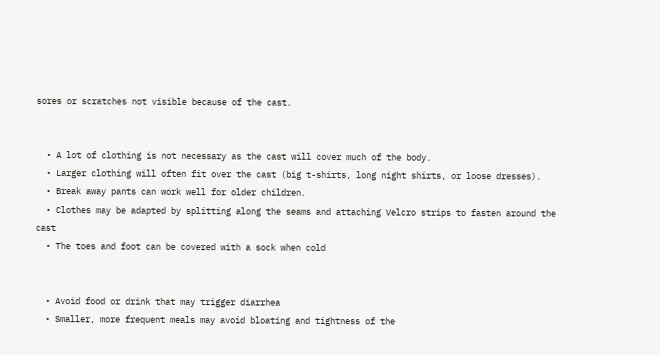sores or scratches not visible because of the cast.


  • A lot of clothing is not necessary as the cast will cover much of the body.
  • Larger clothing will often fit over the cast (big t-shirts, long night shirts, or loose dresses).
  • Break away pants can work well for older children.
  • Clothes may be adapted by splitting along the seams and attaching Velcro strips to fasten around the cast
  • The toes and foot can be covered with a sock when cold


  • Avoid food or drink that may trigger diarrhea
  • Smaller, more frequent meals may avoid bloating and tightness of the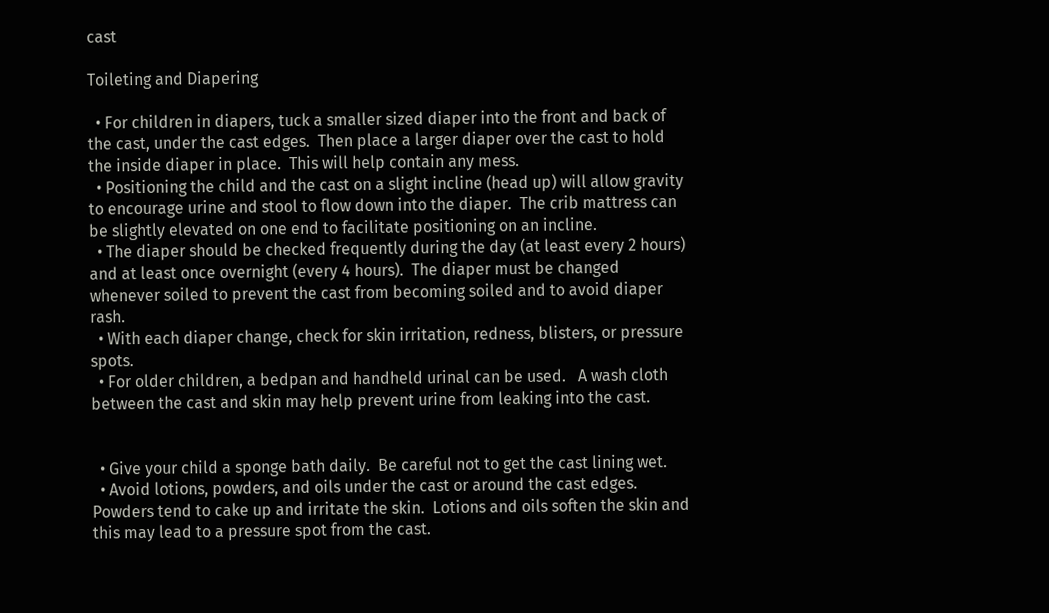cast

Toileting and Diapering

  • For children in diapers, tuck a smaller sized diaper into the front and back of the cast, under the cast edges.  Then place a larger diaper over the cast to hold the inside diaper in place.  This will help contain any mess.
  • Positioning the child and the cast on a slight incline (head up) will allow gravity to encourage urine and stool to flow down into the diaper.  The crib mattress can be slightly elevated on one end to facilitate positioning on an incline.
  • The diaper should be checked frequently during the day (at least every 2 hours) and at least once overnight (every 4 hours).  The diaper must be changed whenever soiled to prevent the cast from becoming soiled and to avoid diaper rash.
  • With each diaper change, check for skin irritation, redness, blisters, or pressure spots.
  • For older children, a bedpan and handheld urinal can be used.   A wash cloth between the cast and skin may help prevent urine from leaking into the cast.


  • Give your child a sponge bath daily.  Be careful not to get the cast lining wet.
  • Avoid lotions, powders, and oils under the cast or around the cast edges.  Powders tend to cake up and irritate the skin.  Lotions and oils soften the skin and this may lead to a pressure spot from the cast.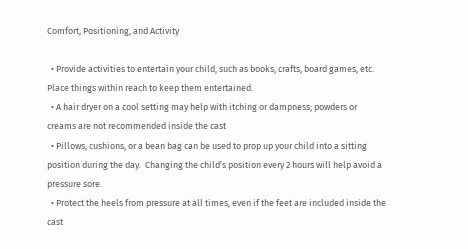Comfort, Positioning, and Activity

  • Provide activities to entertain your child, such as books, crafts, board games, etc. Place things within reach to keep them entertained.
  • A hair dryer on a cool setting may help with itching or dampness; powders or creams are not recommended inside the cast
  • Pillows, cushions, or a bean bag can be used to prop up your child into a sitting position during the day.  Changing the child’s position every 2 hours will help avoid a pressure sore.
  • Protect the heels from pressure at all times, even if the feet are included inside the cast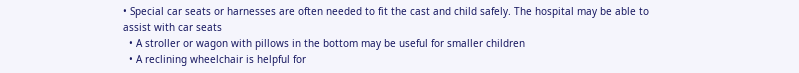• Special car seats or harnesses are often needed to fit the cast and child safely. The hospital may be able to assist with car seats
  • A stroller or wagon with pillows in the bottom may be useful for smaller children
  • A reclining wheelchair is helpful for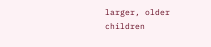larger, older children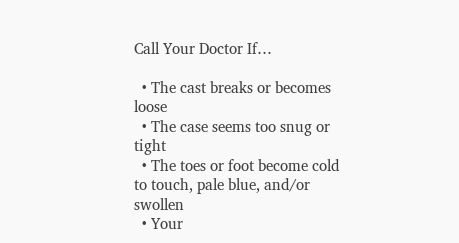Call Your Doctor If…

  • The cast breaks or becomes loose
  • The case seems too snug or tight
  • The toes or foot become cold to touch, pale blue, and/or swollen
  • Your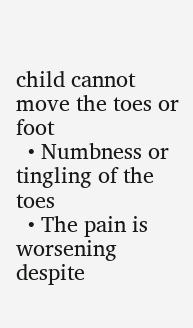child cannot move the toes or foot
  • Numbness or tingling of the toes
  • The pain is worsening despite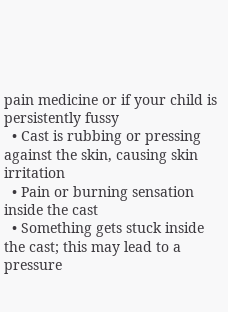pain medicine or if your child is persistently fussy
  • Cast is rubbing or pressing against the skin, causing skin irritation
  • Pain or burning sensation inside the cast
  • Something gets stuck inside the cast; this may lead to a pressure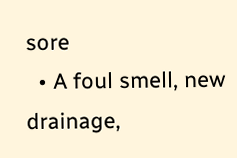sore
  • A foul smell, new drainage,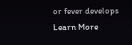or fever develops
Learn More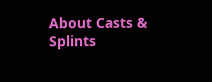About Casts & Splints